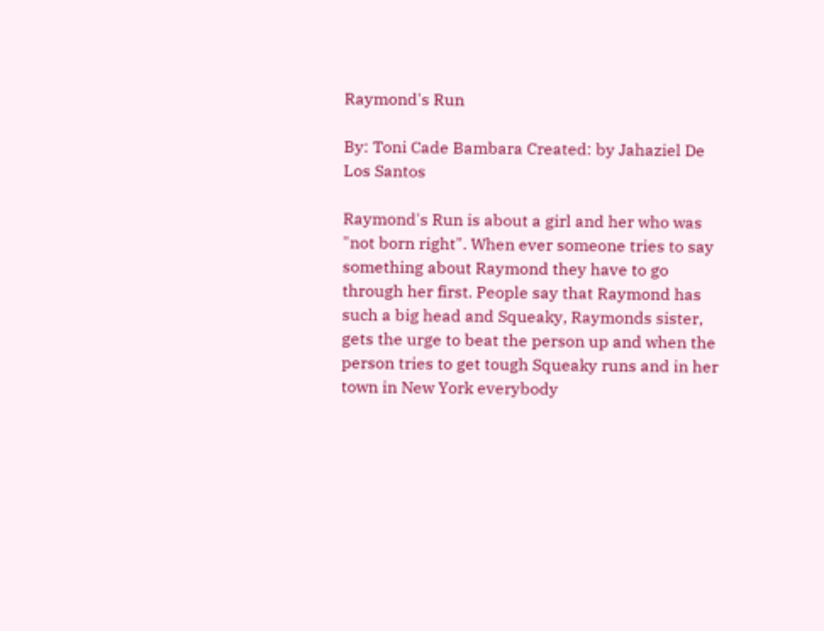Raymond's Run

By: Toni Cade Bambara Created: by Jahaziel De Los Santos

Raymond's Run is about a girl and her who was "not born right". When ever someone tries to say something about Raymond they have to go through her first. People say that Raymond has such a big head and Squeaky, Raymonds sister, gets the urge to beat the person up and when the person tries to get tough Squeaky runs and in her town in New York everybody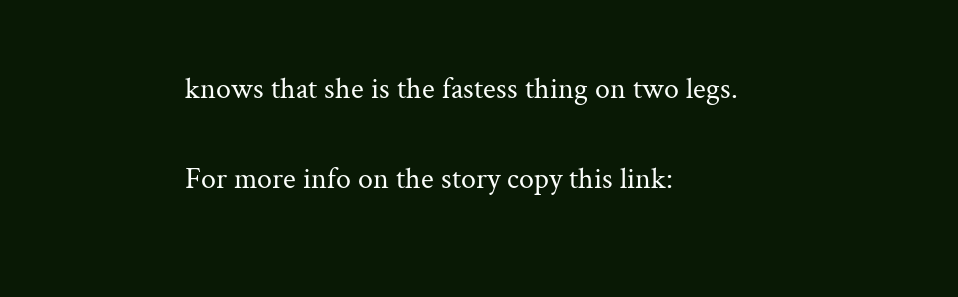knows that she is the fastess thing on two legs.

For more info on the story copy this link: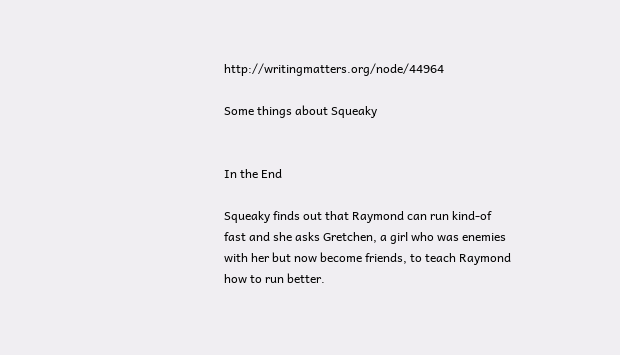http://writingmatters.org/node/44964

Some things about Squeaky


In the End

Squeaky finds out that Raymond can run kind-of fast and she asks Gretchen, a girl who was enemies with her but now become friends, to teach Raymond how to run better.